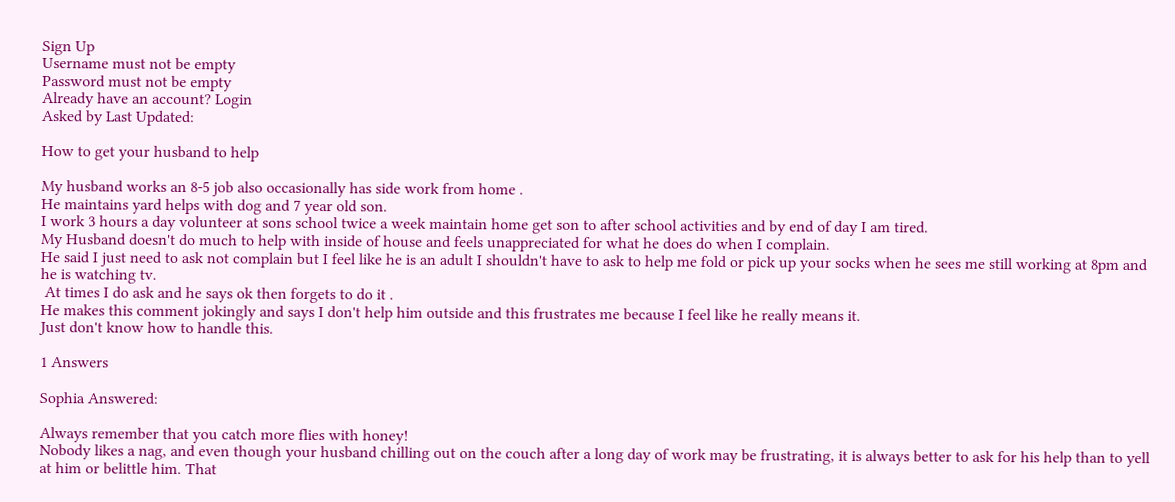Sign Up
Username must not be empty
Password must not be empty
Already have an account? Login
Asked by Last Updated:

How to get your husband to help

My husband works an 8-5 job also occasionally has side work from home .
He maintains yard helps with dog and 7 year old son.
I work 3 hours a day volunteer at sons school twice a week maintain home get son to after school activities and by end of day I am tired.
My Husband doesn't do much to help with inside of house and feels unappreciated for what he does do when I complain.
He said I just need to ask not complain but I feel like he is an adult I shouldn't have to ask to help me fold or pick up your socks when he sees me still working at 8pm and he is watching tv.
 At times I do ask and he says ok then forgets to do it .
He makes this comment jokingly and says I don't help him outside and this frustrates me because I feel like he really means it.
Just don't know how to handle this.

1 Answers

Sophia Answered:

Always remember that you catch more flies with honey!
Nobody likes a nag, and even though your husband chilling out on the couch after a long day of work may be frustrating, it is always better to ask for his help than to yell at him or belittle him. That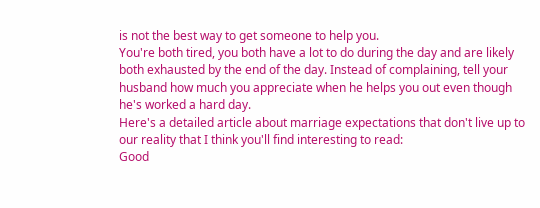is not the best way to get someone to help you.
You're both tired, you both have a lot to do during the day and are likely both exhausted by the end of the day. Instead of complaining, tell your husband how much you appreciate when he helps you out even though he's worked a hard day.
Here's a detailed article about marriage expectations that don't live up to our reality that I think you'll find interesting to read:
Good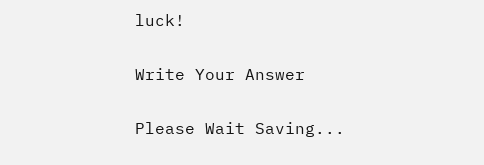luck!

Write Your Answer

Please Wait Saving...